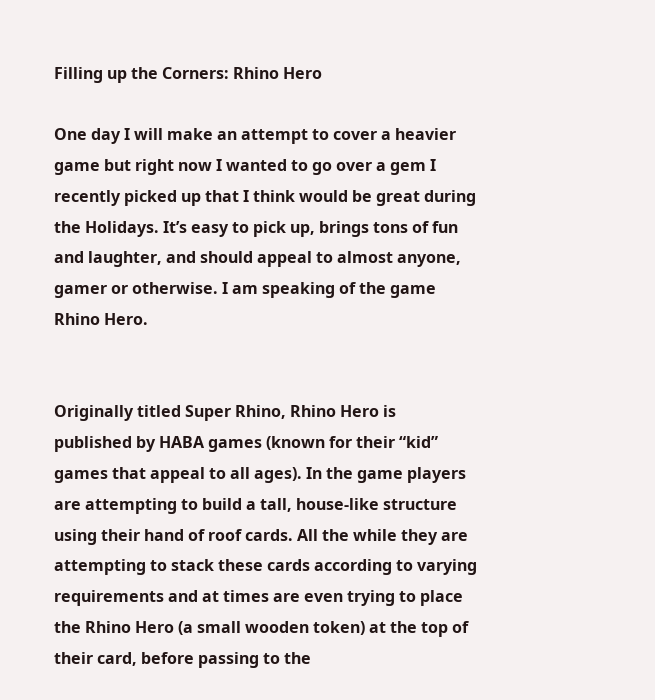Filling up the Corners: Rhino Hero

One day I will make an attempt to cover a heavier game but right now I wanted to go over a gem I recently picked up that I think would be great during the Holidays. It’s easy to pick up, brings tons of fun and laughter, and should appeal to almost anyone, gamer or otherwise. I am speaking of the game Rhino Hero.


Originally titled Super Rhino, Rhino Hero is published by HABA games (known for their “kid” games that appeal to all ages). In the game players are attempting to build a tall, house-like structure using their hand of roof cards. All the while they are attempting to stack these cards according to varying requirements and at times are even trying to place the Rhino Hero (a small wooden token) at the top of their card, before passing to the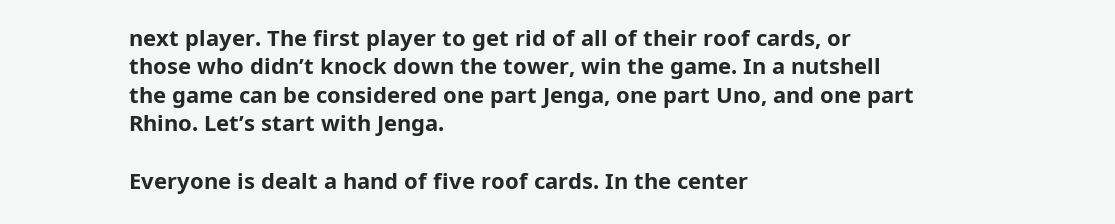next player. The first player to get rid of all of their roof cards, or those who didn’t knock down the tower, win the game. In a nutshell the game can be considered one part Jenga, one part Uno, and one part Rhino. Let’s start with Jenga.

Everyone is dealt a hand of five roof cards. In the center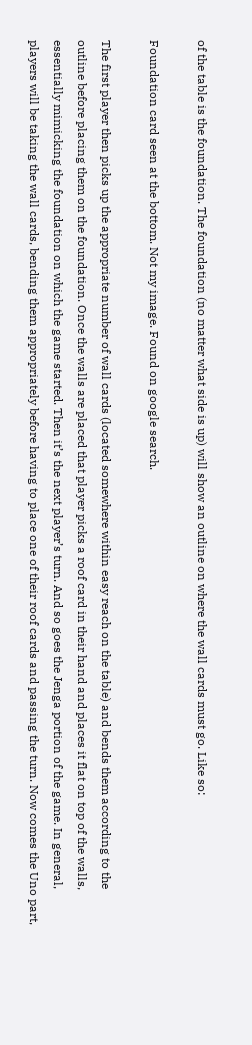of the table is the foundation. The foundation (no matter what side is up) will show an outline on where the wall cards must go. Like so:

Foundation card seen at the bottom. Not my image. Found on google search.

The first player then picks up the appropriate number of wall cards (located somewhere within easy reach on the table) and bends them according to the outline before placing them on the foundation. Once the walls are placed that player picks a roof card in their hand and places it flat on top of the walls, essentially mimicking the foundation on which the game started. Then it’s the next player’s turn. And so goes the Jenga portion of the game. In general, players will be taking the wall cards, bending them appropriately before having to place one of their roof cards and passing the turn. Now comes the Uno part,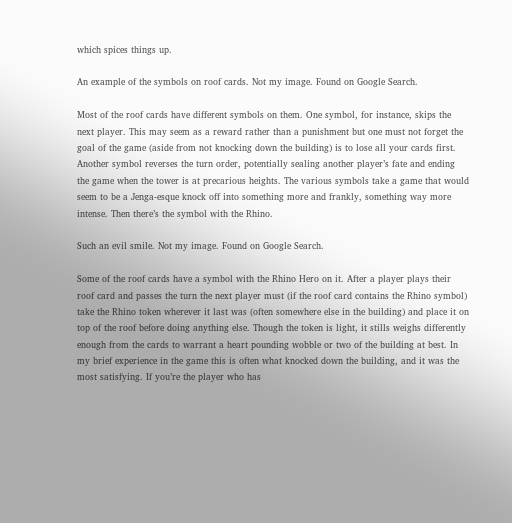which spices things up.

An example of the symbols on roof cards. Not my image. Found on Google Search.

Most of the roof cards have different symbols on them. One symbol, for instance, skips the next player. This may seem as a reward rather than a punishment but one must not forget the goal of the game (aside from not knocking down the building) is to lose all your cards first. Another symbol reverses the turn order, potentially sealing another player’s fate and ending the game when the tower is at precarious heights. The various symbols take a game that would seem to be a Jenga-esque knock off into something more and frankly, something way more intense. Then there’s the symbol with the Rhino.

Such an evil smile. Not my image. Found on Google Search.

Some of the roof cards have a symbol with the Rhino Hero on it. After a player plays their roof card and passes the turn the next player must (if the roof card contains the Rhino symbol) take the Rhino token wherever it last was (often somewhere else in the building) and place it on top of the roof before doing anything else. Though the token is light, it stills weighs differently enough from the cards to warrant a heart pounding wobble or two of the building at best. In my brief experience in the game this is often what knocked down the building, and it was the most satisfying. If you’re the player who has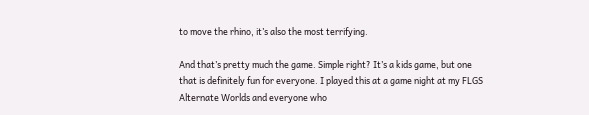to move the rhino, it’s also the most terrifying.

And that’s pretty much the game. Simple right? It’s a kids game, but one that is definitely fun for everyone. I played this at a game night at my FLGS Alternate Worlds and everyone who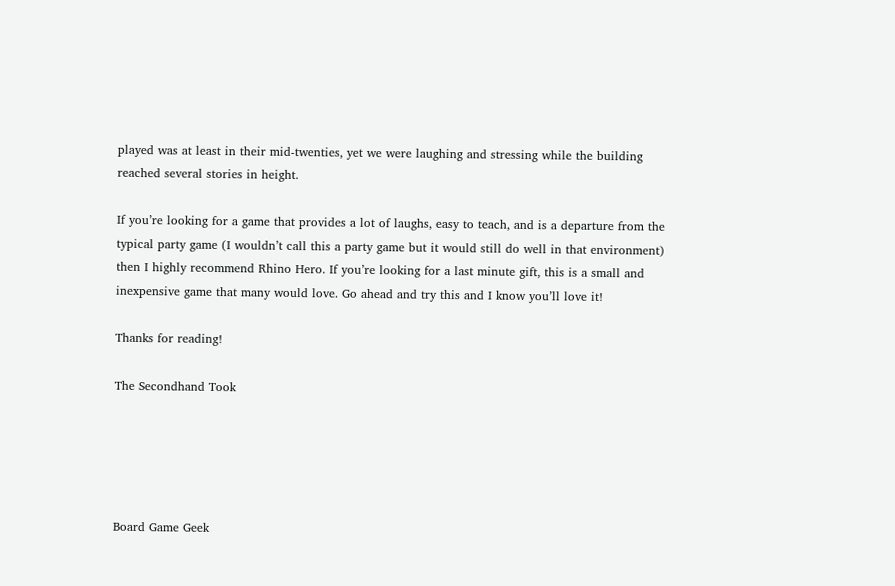played was at least in their mid-twenties, yet we were laughing and stressing while the building reached several stories in height.

If you’re looking for a game that provides a lot of laughs, easy to teach, and is a departure from the typical party game (I wouldn’t call this a party game but it would still do well in that environment) then I highly recommend Rhino Hero. If you’re looking for a last minute gift, this is a small and inexpensive game that many would love. Go ahead and try this and I know you’ll love it!

Thanks for reading!

The Secondhand Took





Board Game Geek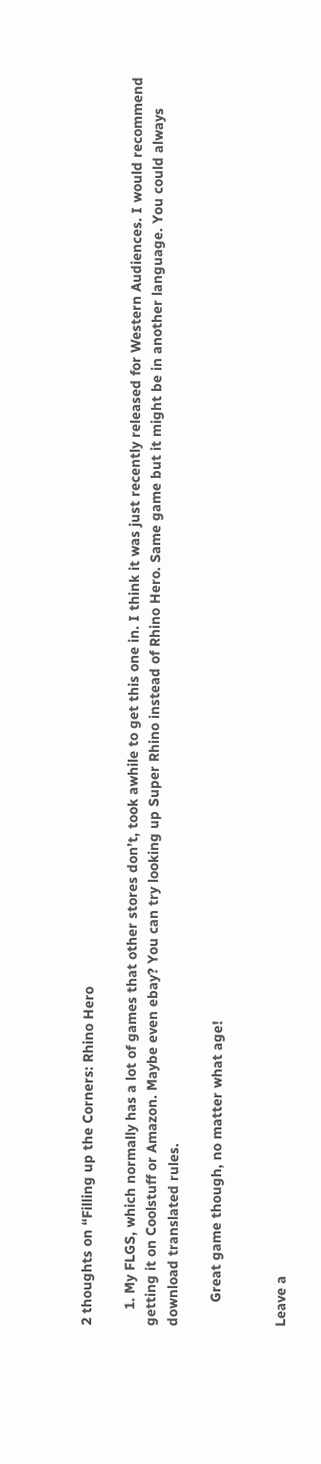2 thoughts on “Filling up the Corners: Rhino Hero

    1. My FLGS, which normally has a lot of games that other stores don’t, took awhile to get this one in. I think it was just recently released for Western Audiences. I would recommend getting it on Coolstuff or Amazon. Maybe even ebay? You can try looking up Super Rhino instead of Rhino Hero. Same game but it might be in another language. You could always download translated rules.

      Great game though, no matter what age!


Leave a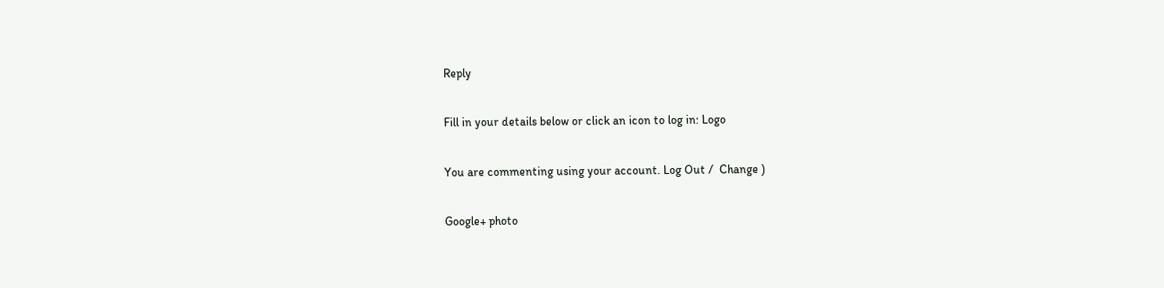Reply

Fill in your details below or click an icon to log in: Logo

You are commenting using your account. Log Out /  Change )

Google+ photo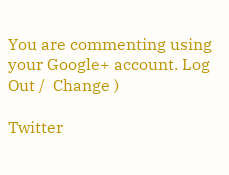You are commenting using your Google+ account. Log Out /  Change )

Twitter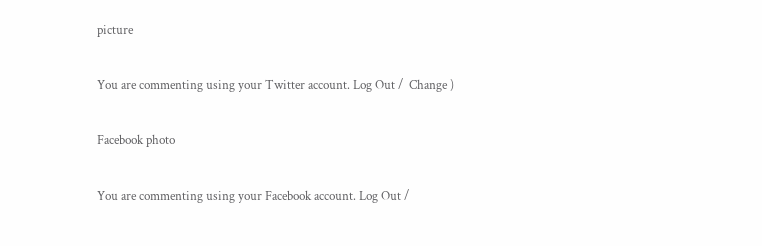picture

You are commenting using your Twitter account. Log Out /  Change )

Facebook photo

You are commenting using your Facebook account. Log Out /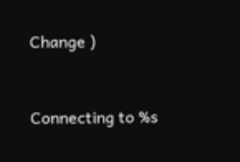Change )


Connecting to %s